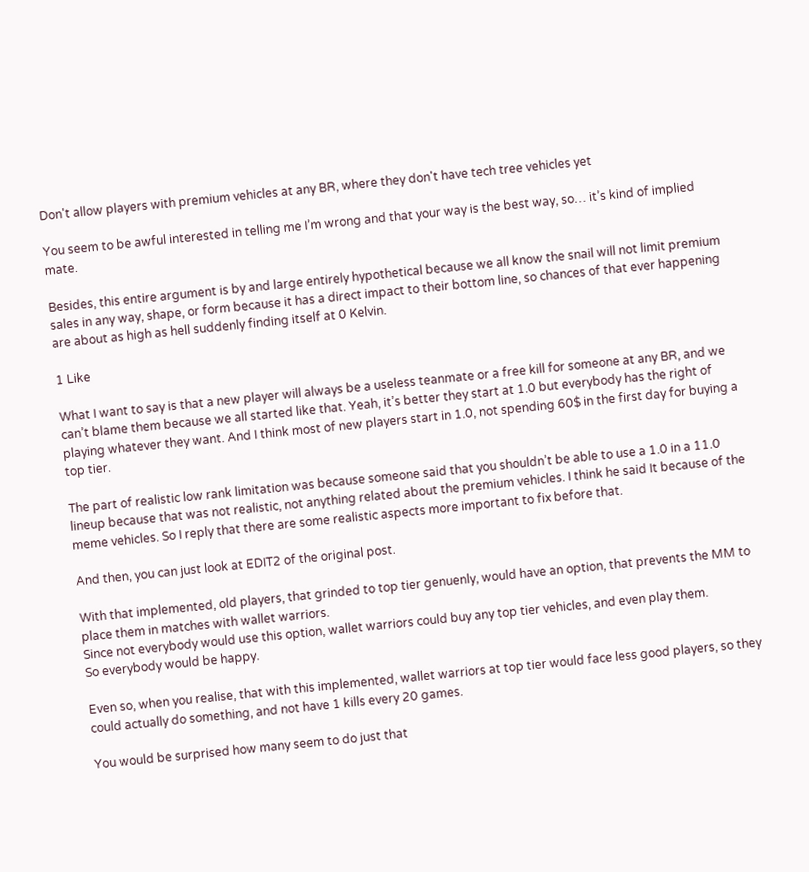Don't allow players with premium vehicles at any BR, where they don't have tech tree vehicles yet

You seem to be awful interested in telling me I’m wrong and that your way is the best way, so… it’s kind of implied mate.

Besides, this entire argument is by and large entirely hypothetical because we all know the snail will not limit premium sales in any way, shape, or form because it has a direct impact to their bottom line, so chances of that ever happening are about as high as hell suddenly finding itself at 0 Kelvin.

1 Like

What I want to say is that a new player will always be a useless teanmate or a free kill for someone at any BR, and we can’t blame them because we all started like that. Yeah, it’s better they start at 1.0 but everybody has the right of playing whatever they want. And I think most of new players start in 1.0, not spending 60$ in the first day for buying a top tier.

The part of realistic low rank limitation was because someone said that you shouldn’t be able to use a 1.0 in a 11.0 lineup because that was not realistic, not anything related about the premium vehicles. I think he said It because of the meme vehicles. So I reply that there are some realistic aspects more important to fix before that.

And then, you can just look at EDIT2 of the original post.

With that implemented, old players, that grinded to top tier genuenly, would have an option, that prevents the MM to place them in matches with wallet warriors.
Since not everybody would use this option, wallet warriors could buy any top tier vehicles, and even play them.
So everybody would be happy.

Even so, when you realise, that with this implemented, wallet warriors at top tier would face less good players, so they could actually do something, and not have 1 kills every 20 games.

You would be surprised how many seem to do just that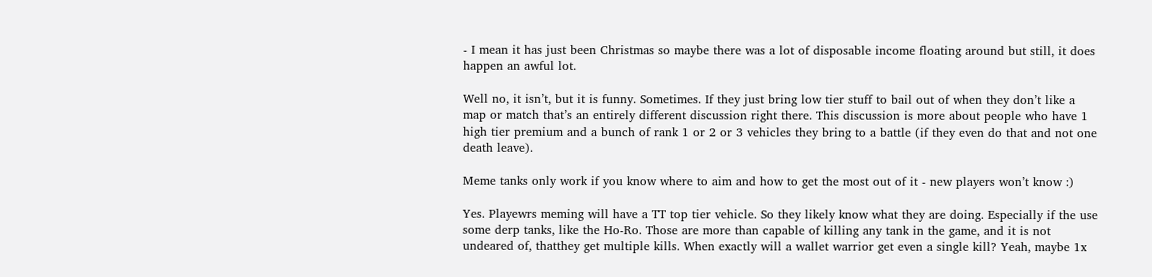- I mean it has just been Christmas so maybe there was a lot of disposable income floating around but still, it does happen an awful lot.

Well no, it isn’t, but it is funny. Sometimes. If they just bring low tier stuff to bail out of when they don’t like a map or match that’s an entirely different discussion right there. This discussion is more about people who have 1 high tier premium and a bunch of rank 1 or 2 or 3 vehicles they bring to a battle (if they even do that and not one death leave).

Meme tanks only work if you know where to aim and how to get the most out of it - new players won’t know :)

Yes. Playewrs meming will have a TT top tier vehicle. So they likely know what they are doing. Especially if the use some derp tanks, like the Ho-Ro. Those are more than capable of killing any tank in the game, and it is not undeared of, thatthey get multiple kills. When exactly will a wallet warrior get even a single kill? Yeah, maybe 1x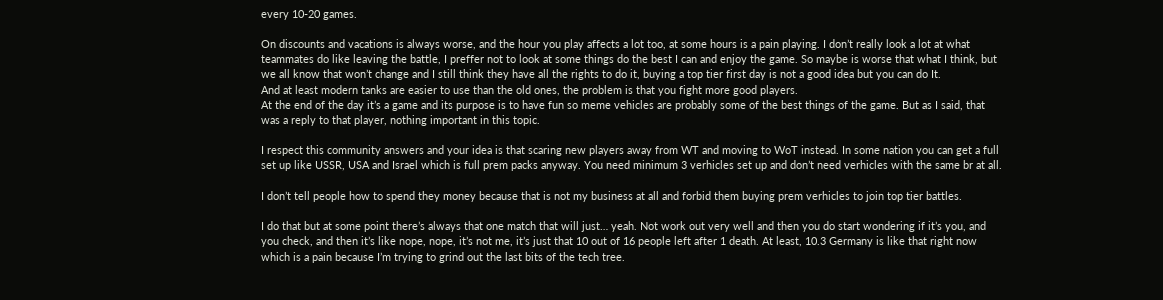every 10-20 games.

On discounts and vacations is always worse, and the hour you play affects a lot too, at some hours is a pain playing. I don’t really look a lot at what teammates do like leaving the battle, I preffer not to look at some things do the best I can and enjoy the game. So maybe is worse that what I think, but we all know that won’t change and I still think they have all the rights to do it, buying a top tier first day is not a good idea but you can do It.
And at least modern tanks are easier to use than the old ones, the problem is that you fight more good players.
At the end of the day it’s a game and its purpose is to have fun so meme vehicles are probably some of the best things of the game. But as I said, that was a reply to that player, nothing important in this topic.

I respect this community answers and your idea is that scaring new players away from WT and moving to WoT instead. In some nation you can get a full set up like USSR, USA and Israel which is full prem packs anyway. You need minimum 3 verhicles set up and don’t need verhicles with the same br at all.

I don’t tell people how to spend they money because that is not my business at all and forbid them buying prem verhicles to join top tier battles.

I do that but at some point there’s always that one match that will just… yeah. Not work out very well and then you do start wondering if it’s you, and you check, and then it’s like nope, nope, it’s not me, it’s just that 10 out of 16 people left after 1 death. At least, 10.3 Germany is like that right now which is a pain because I’m trying to grind out the last bits of the tech tree.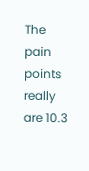The pain points really are 10.3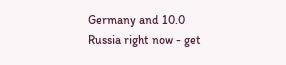Germany and 10.0 Russia right now - get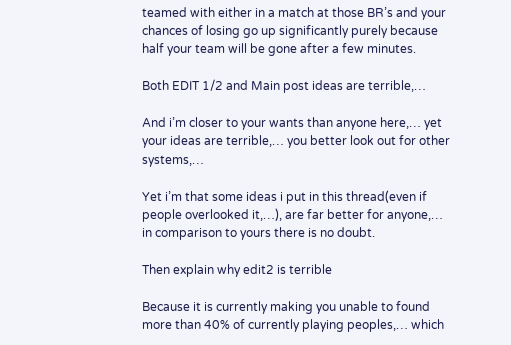teamed with either in a match at those BR’s and your chances of losing go up significantly purely because half your team will be gone after a few minutes.

Both EDIT 1/2 and Main post ideas are terrible,…

And i’m closer to your wants than anyone here,… yet your ideas are terrible,… you better look out for other systems,…

Yet i’m that some ideas i put in this thread(even if people overlooked it,…), are far better for anyone,… in comparison to yours there is no doubt.

Then explain why edit2 is terrible

Because it is currently making you unable to found more than 40% of currently playing peoples,… which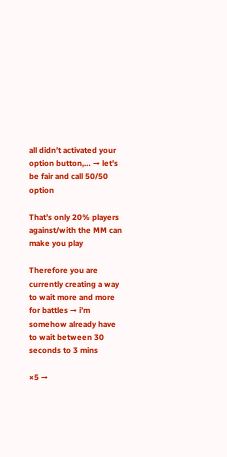all didn’t activated your option button,… → let’s be fair and call 50/50 option

That’s only 20% players against/with the MM can make you play

Therefore you are currently creating a way to wait more and more for battles → i’m somehow already have to wait between 30 seconds to 3 mins

×5 →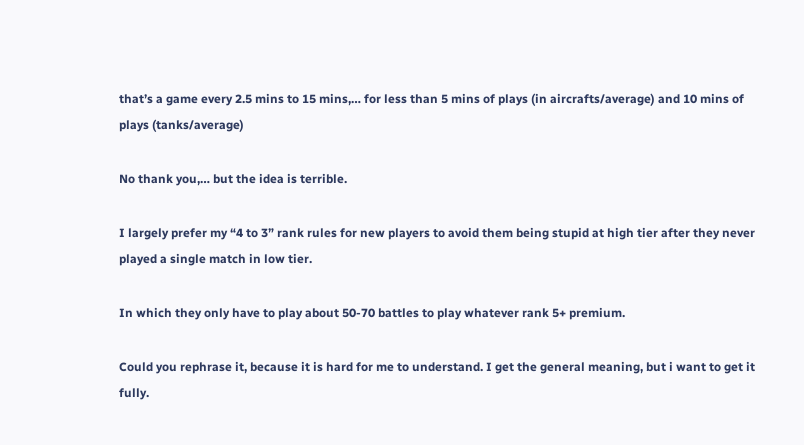that’s a game every 2.5 mins to 15 mins,… for less than 5 mins of plays (in aircrafts/average) and 10 mins of plays (tanks/average)

No thank you,… but the idea is terrible.

I largely prefer my “4 to 3” rank rules for new players to avoid them being stupid at high tier after they never played a single match in low tier.

In which they only have to play about 50-70 battles to play whatever rank 5+ premium.

Could you rephrase it, because it is hard for me to understand. I get the general meaning, but i want to get it fully.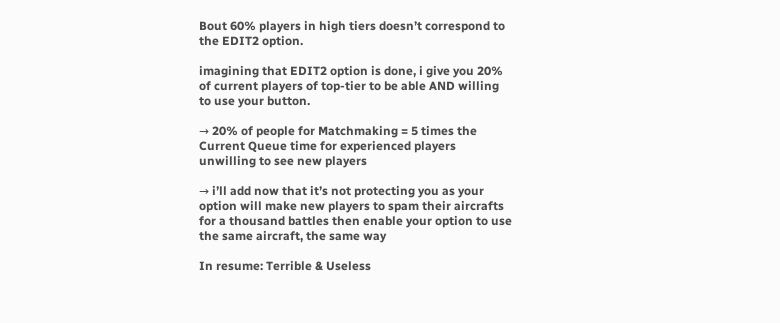Bout 60% players in high tiers doesn’t correspond to the EDIT2 option.

imagining that EDIT2 option is done, i give you 20% of current players of top-tier to be able AND willing to use your button.

→ 20% of people for Matchmaking = 5 times the Current Queue time for experienced players unwilling to see new players

→ i’ll add now that it’s not protecting you as your option will make new players to spam their aircrafts for a thousand battles then enable your option to use the same aircraft, the same way

In resume: Terrible & Useless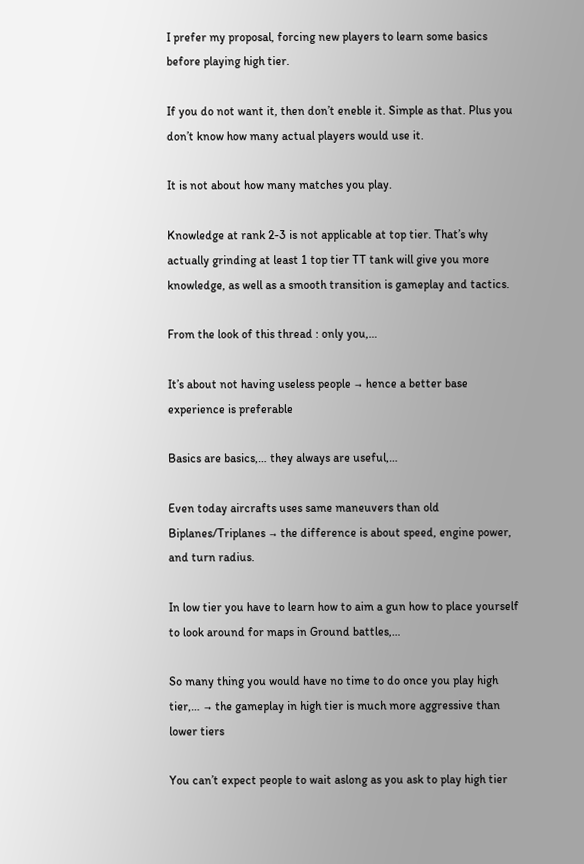I prefer my proposal, forcing new players to learn some basics before playing high tier.

If you do not want it, then don’t eneble it. Simple as that. Plus you don’t know how many actual players would use it.

It is not about how many matches you play.

Knowledge at rank 2-3 is not applicable at top tier. That’s why actually grinding at least 1 top tier TT tank will give you more knowledge, as well as a smooth transition is gameplay and tactics.

From the look of this thread : only you,…

It’s about not having useless people → hence a better base experience is preferable

Basics are basics,… they always are useful,…

Even today aircrafts uses same maneuvers than old Biplanes/Triplanes → the difference is about speed, engine power, and turn radius.

In low tier you have to learn how to aim a gun how to place yourself to look around for maps in Ground battles,…

So many thing you would have no time to do once you play high tier,… → the gameplay in high tier is much more aggressive than lower tiers

You can’t expect people to wait aslong as you ask to play high tier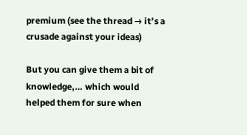premium (see the thread → it’s a crusade against your ideas)

But you can give them a bit of knowledge,… which would helped them for sure when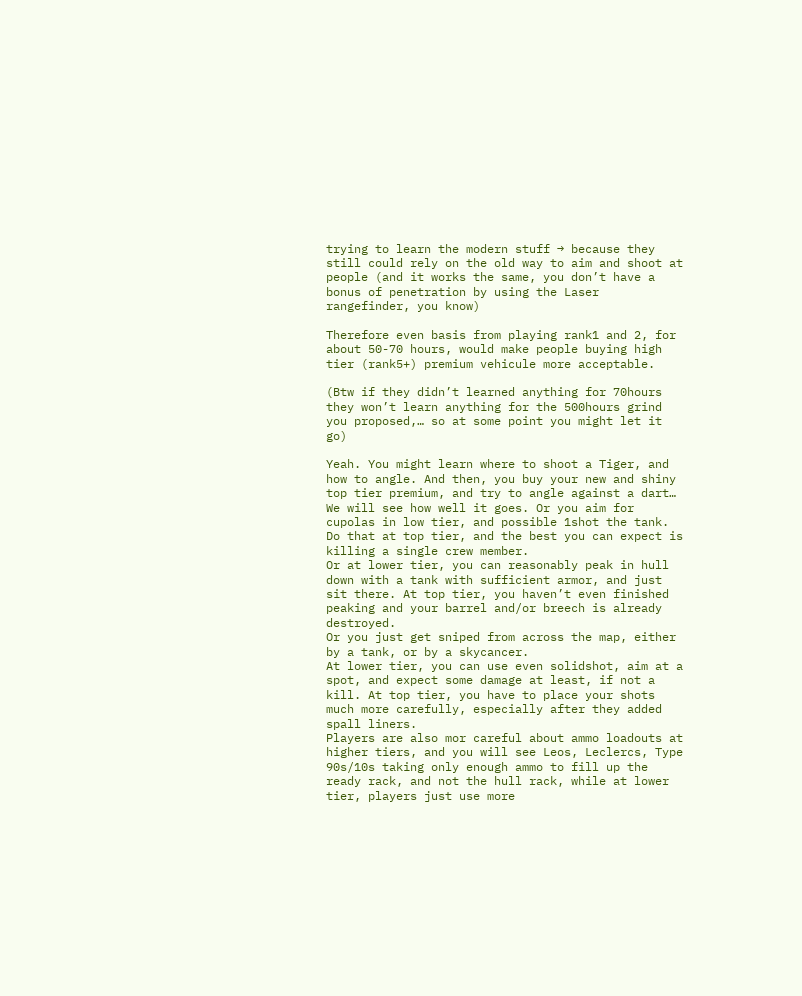trying to learn the modern stuff → because they still could rely on the old way to aim and shoot at people (and it works the same, you don’t have a bonus of penetration by using the Laser rangefinder, you know)

Therefore even basis from playing rank1 and 2, for about 50-70 hours, would make people buying high tier (rank5+) premium vehicule more acceptable.

(Btw if they didn’t learned anything for 70hours they won’t learn anything for the 500hours grind you proposed,… so at some point you might let it go)

Yeah. You might learn where to shoot a Tiger, and how to angle. And then, you buy your new and shiny top tier premium, and try to angle against a dart… We will see how well it goes. Or you aim for cupolas in low tier, and possible 1shot the tank. Do that at top tier, and the best you can expect is killing a single crew member.
Or at lower tier, you can reasonably peak in hull down with a tank with sufficient armor, and just sit there. At top tier, you haven’t even finished peaking and your barrel and/or breech is already destroyed.
Or you just get sniped from across the map, either by a tank, or by a skycancer.
At lower tier, you can use even solidshot, aim at a spot, and expect some damage at least, if not a kill. At top tier, you have to place your shots much more carefully, especially after they added spall liners.
Players are also mor careful about ammo loadouts at higher tiers, and you will see Leos, Leclercs, Type 90s/10s taking only enough ammo to fill up the ready rack, and not the hull rack, while at lower tier, players just use more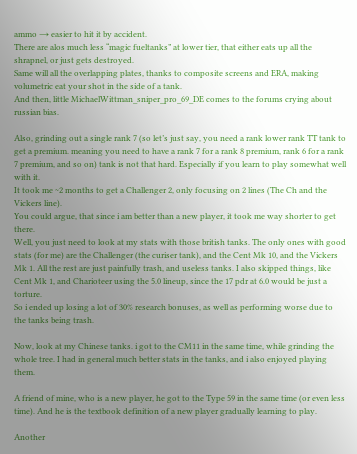ammo → easier to hit it by accident.
There are alos much less “magic fueltanks” at lower tier, that either eats up all the shrapnel, or just gets destroyed.
Same will all the overlapping plates, thanks to composite screens and ERA, making volumetric eat your shot in the side of a tank.
And then, little MichaelWittman_sniper_pro_69_DE comes to the forums crying about russian bias.

Also, grinding out a single rank 7 (so let’s just say, you need a rank lower rank TT tank to get a premium. meaning you need to have a rank 7 for a rank 8 premium, rank 6 for a rank 7 premium, and so on) tank is not that hard. Especially if you learn to play somewhat well with it.
It took me ~2 months to get a Challenger 2, only focusing on 2 lines (The Ch and the Vickers line).
You could argue, that since i am better than a new player, it took me way shorter to get there.
Well, you just need to look at my stats with those british tanks. The only ones with good stats (for me) are the Challenger (the curiser tank), and the Cent Mk 10, and the Vickers Mk 1. All the rest are just painfully trash, and useless tanks. I also skipped things, like Cent Mk 1, and Charioteer using the 5.0 lineup, since the 17 pdr at 6.0 would be just a torture.
So i ended up losing a lot of 30% research bonuses, as well as performing worse due to the tanks being trash.

Now, look at my Chinese tanks. i got to the CM11 in the same time, while grinding the whole tree. I had in general much better stats in the tanks, and i also enjoyed playing them.

A friend of mine, who is a new player, he got to the Type 59 in the same time (or even less time). And he is the textbook definition of a new player gradually learning to play.

Another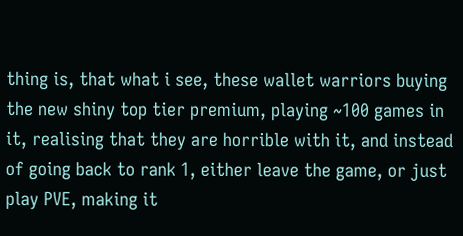thing is, that what i see, these wallet warriors buying the new shiny top tier premium, playing ~100 games in it, realising that they are horrible with it, and instead of going back to rank 1, either leave the game, or just play PVE, making it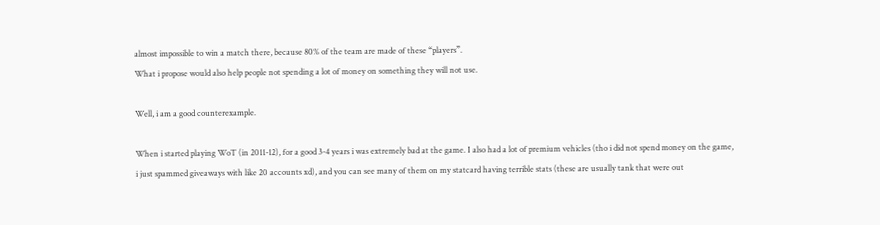almost impossible to win a match there, because 80% of the team are made of these “players”.
What i propose would also help people not spending a lot of money on something they will not use.

Well, i am a good counterexample.

When i started playing WoT (in 2011-12), for a good 3-4 years i was extremely bad at the game. I also had a lot of premium vehicles (tho i did not spend money on the game, i just spammed giveaways with like 20 accounts xd), and you can see many of them on my statcard having terrible stats (these are usually tank that were out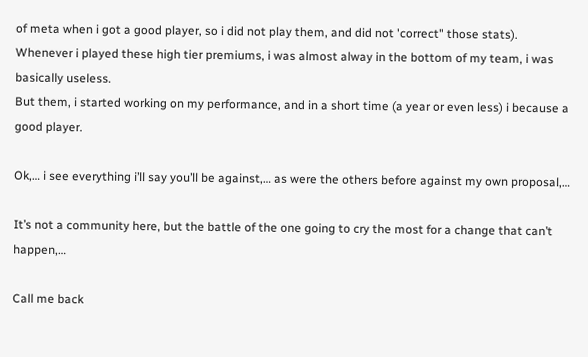of meta when i got a good player, so i did not play them, and did not 'correct" those stats).
Whenever i played these high tier premiums, i was almost alway in the bottom of my team, i was basically useless.
But them, i started working on my performance, and in a short time (a year or even less) i because a good player.

Ok,… i see everything i’ll say you’ll be against,… as were the others before against my own proposal,…

It’s not a community here, but the battle of the one going to cry the most for a change that can’t happen,…

Call me back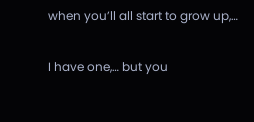when you’ll all start to grow up,…

I have one,… but you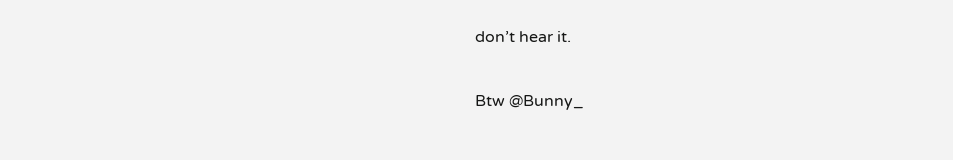don’t hear it.

Btw @Bunny_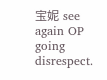宝妮 see again OP going disrespect.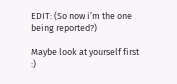EDIT: (So now i’m the one being reported?)

Maybe look at yourself first :)